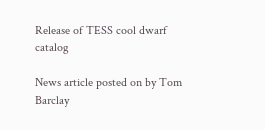Release of TESS cool dwarf catalog

News article posted on by Tom Barclay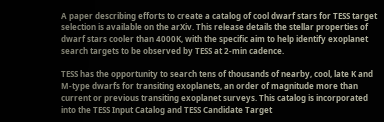A paper describing efforts to create a catalog of cool dwarf stars for TESS target selection is available on the arXiv. This release details the stellar properties of dwarf stars cooler than 4000K, with the specific aim to help identify exoplanet search targets to be observed by TESS at 2-min cadence.

TESS has the opportunity to search tens of thousands of nearby, cool, late K and M-type dwarfs for transiting exoplanets, an order of magnitude more than current or previous transiting exoplanet surveys. This catalog is incorporated into the TESS Input Catalog and TESS Candidate Target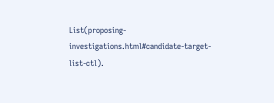List(proposing-investigations.html#candidate-target-list-ctl).